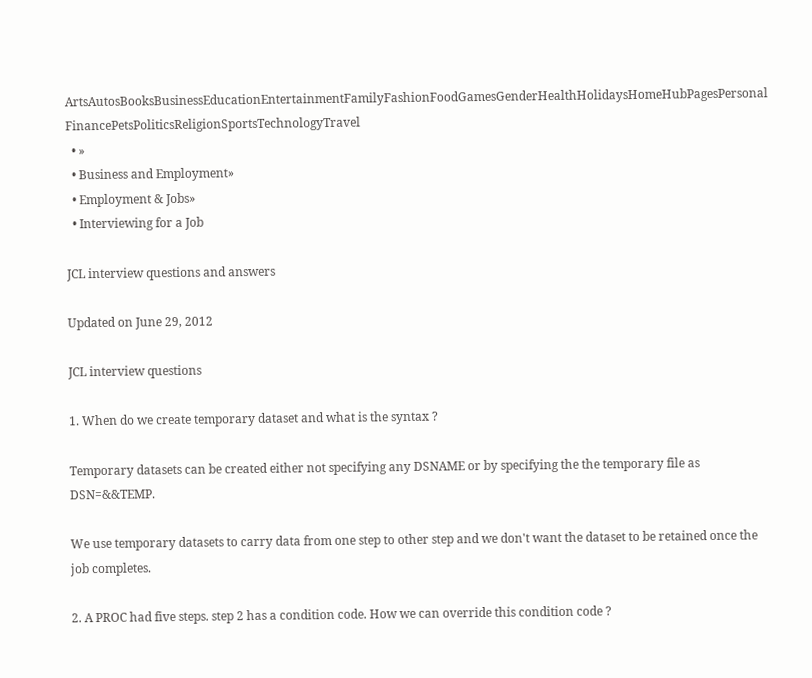ArtsAutosBooksBusinessEducationEntertainmentFamilyFashionFoodGamesGenderHealthHolidaysHomeHubPagesPersonal FinancePetsPoliticsReligionSportsTechnologyTravel
  • »
  • Business and Employment»
  • Employment & Jobs»
  • Interviewing for a Job

JCL interview questions and answers

Updated on June 29, 2012

JCL interview questions

1. When do we create temporary dataset and what is the syntax ?

Temporary datasets can be created either not specifying any DSNAME or by specifying the the temporary file as DSN=&&TEMP.

We use temporary datasets to carry data from one step to other step and we don't want the dataset to be retained once the job completes.

2. A PROC had five steps. step 2 has a condition code. How we can override this condition code ?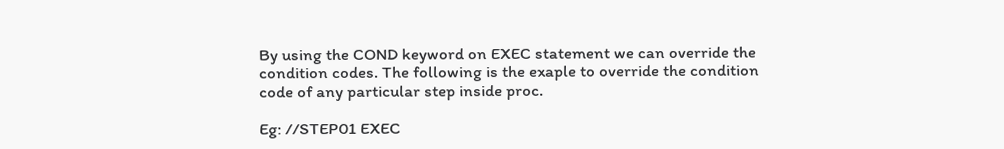By using the COND keyword on EXEC statement we can override the condition codes. The following is the exaple to override the condition code of any particular step inside proc.

Eg: //STEP01 EXEC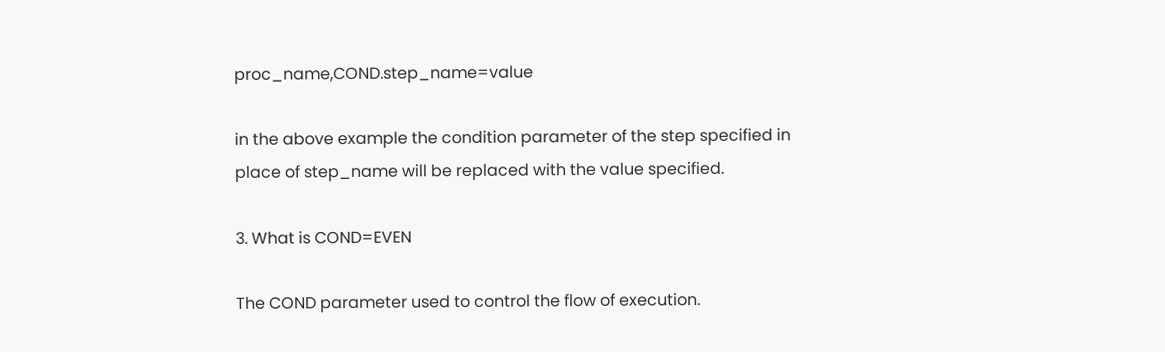proc_name,COND.step_name=value

in the above example the condition parameter of the step specified in place of step_name will be replaced with the value specified.

3. What is COND=EVEN

The COND parameter used to control the flow of execution.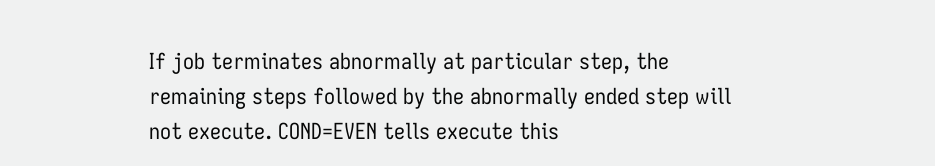If job terminates abnormally at particular step, the remaining steps followed by the abnormally ended step will not execute. COND=EVEN tells execute this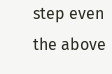step even the above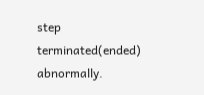step terminated(ended) abnormally.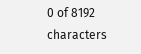0 of 8192 characters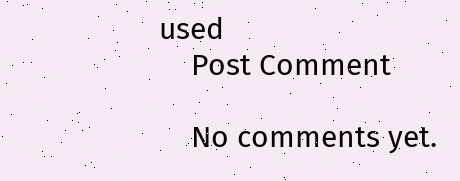used
    Post Comment

    No comments yet.